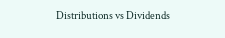Distributions vs Dividends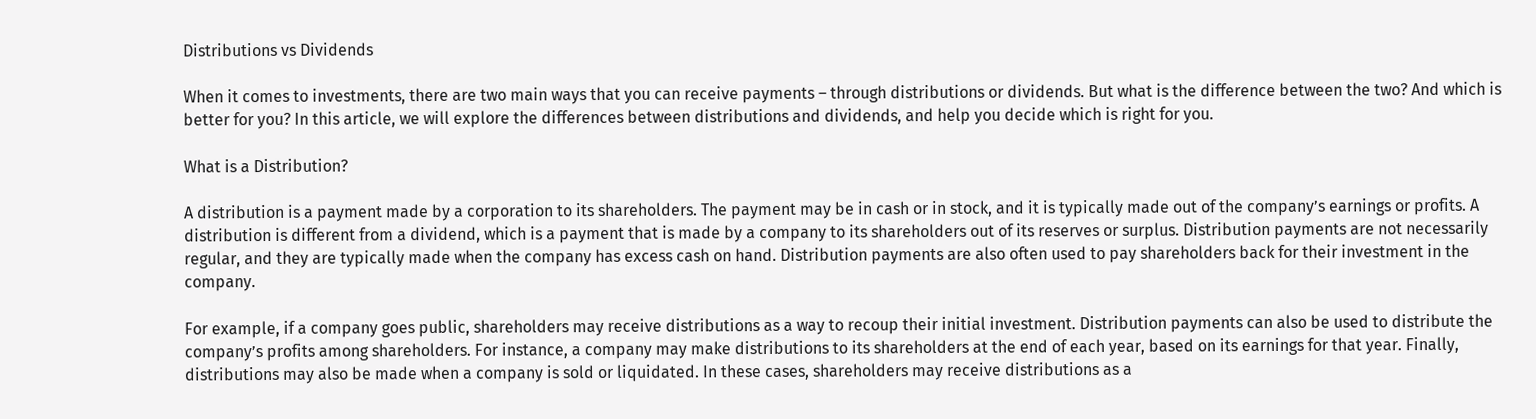Distributions vs Dividends

When it comes to investments, there are two main ways that you can receive payments – through distributions or dividends. But what is the difference between the two? And which is better for you? In this article, we will explore the differences between distributions and dividends, and help you decide which is right for you.

What is a Distribution?

A distribution is a payment made by a corporation to its shareholders. The payment may be in cash or in stock, and it is typically made out of the company’s earnings or profits. A distribution is different from a dividend, which is a payment that is made by a company to its shareholders out of its reserves or surplus. Distribution payments are not necessarily regular, and they are typically made when the company has excess cash on hand. Distribution payments are also often used to pay shareholders back for their investment in the company.

For example, if a company goes public, shareholders may receive distributions as a way to recoup their initial investment. Distribution payments can also be used to distribute the company’s profits among shareholders. For instance, a company may make distributions to its shareholders at the end of each year, based on its earnings for that year. Finally, distributions may also be made when a company is sold or liquidated. In these cases, shareholders may receive distributions as a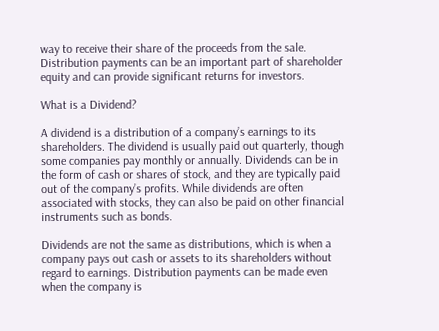way to receive their share of the proceeds from the sale. Distribution payments can be an important part of shareholder equity and can provide significant returns for investors.

What is a Dividend?

A dividend is a distribution of a company’s earnings to its shareholders. The dividend is usually paid out quarterly, though some companies pay monthly or annually. Dividends can be in the form of cash or shares of stock, and they are typically paid out of the company’s profits. While dividends are often associated with stocks, they can also be paid on other financial instruments such as bonds.

Dividends are not the same as distributions, which is when a company pays out cash or assets to its shareholders without regard to earnings. Distribution payments can be made even when the company is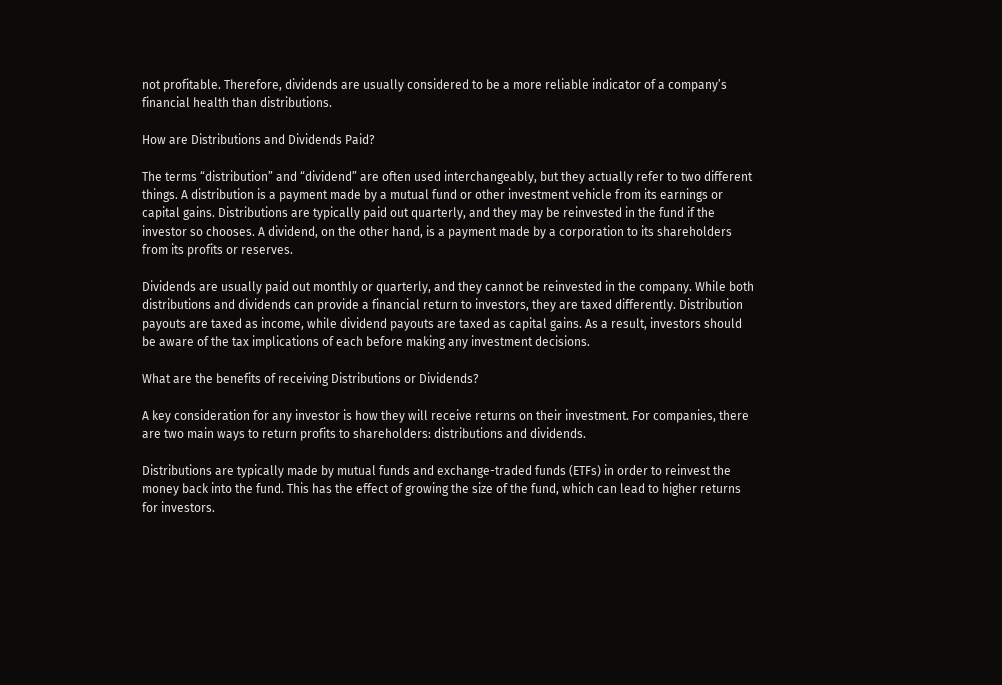not profitable. Therefore, dividends are usually considered to be a more reliable indicator of a company’s financial health than distributions.

How are Distributions and Dividends Paid?

The terms “distribution” and “dividend” are often used interchangeably, but they actually refer to two different things. A distribution is a payment made by a mutual fund or other investment vehicle from its earnings or capital gains. Distributions are typically paid out quarterly, and they may be reinvested in the fund if the investor so chooses. A dividend, on the other hand, is a payment made by a corporation to its shareholders from its profits or reserves.

Dividends are usually paid out monthly or quarterly, and they cannot be reinvested in the company. While both distributions and dividends can provide a financial return to investors, they are taxed differently. Distribution payouts are taxed as income, while dividend payouts are taxed as capital gains. As a result, investors should be aware of the tax implications of each before making any investment decisions.

What are the benefits of receiving Distributions or Dividends?

A key consideration for any investor is how they will receive returns on their investment. For companies, there are two main ways to return profits to shareholders: distributions and dividends.

Distributions are typically made by mutual funds and exchange-traded funds (ETFs) in order to reinvest the money back into the fund. This has the effect of growing the size of the fund, which can lead to higher returns for investors.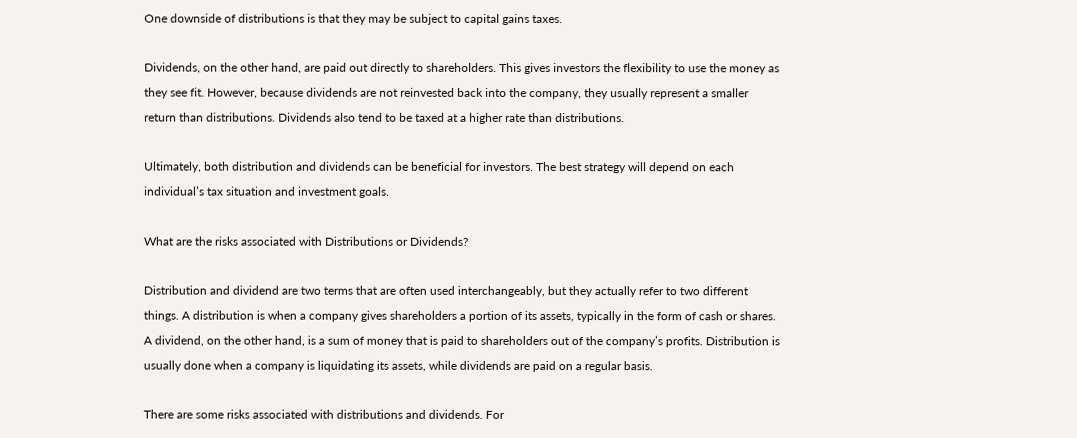One downside of distributions is that they may be subject to capital gains taxes.

Dividends, on the other hand, are paid out directly to shareholders. This gives investors the flexibility to use the money as they see fit. However, because dividends are not reinvested back into the company, they usually represent a smaller return than distributions. Dividends also tend to be taxed at a higher rate than distributions.

Ultimately, both distribution and dividends can be beneficial for investors. The best strategy will depend on each individual’s tax situation and investment goals.

What are the risks associated with Distributions or Dividends?

Distribution and dividend are two terms that are often used interchangeably, but they actually refer to two different things. A distribution is when a company gives shareholders a portion of its assets, typically in the form of cash or shares. A dividend, on the other hand, is a sum of money that is paid to shareholders out of the company’s profits. Distribution is usually done when a company is liquidating its assets, while dividends are paid on a regular basis.

There are some risks associated with distributions and dividends. For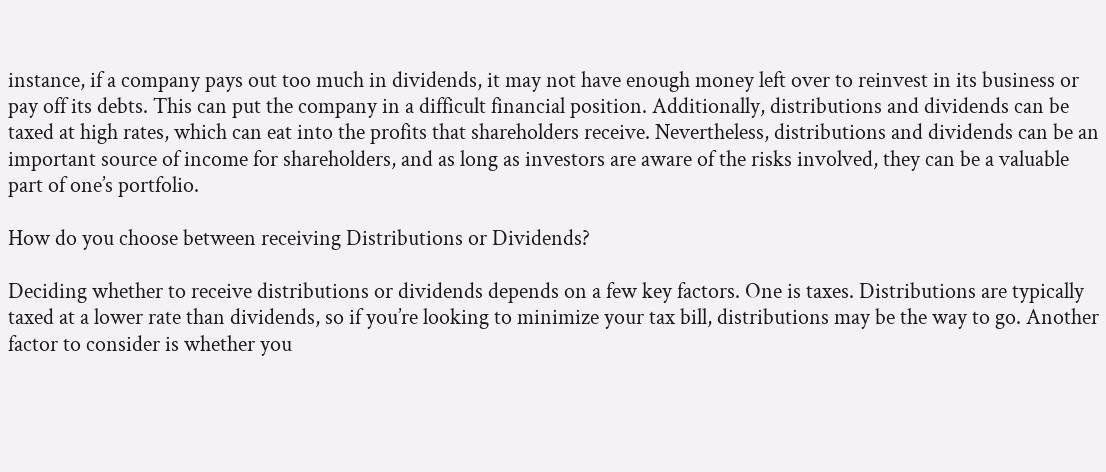instance, if a company pays out too much in dividends, it may not have enough money left over to reinvest in its business or pay off its debts. This can put the company in a difficult financial position. Additionally, distributions and dividends can be taxed at high rates, which can eat into the profits that shareholders receive. Nevertheless, distributions and dividends can be an important source of income for shareholders, and as long as investors are aware of the risks involved, they can be a valuable part of one’s portfolio.

How do you choose between receiving Distributions or Dividends?

Deciding whether to receive distributions or dividends depends on a few key factors. One is taxes. Distributions are typically taxed at a lower rate than dividends, so if you’re looking to minimize your tax bill, distributions may be the way to go. Another factor to consider is whether you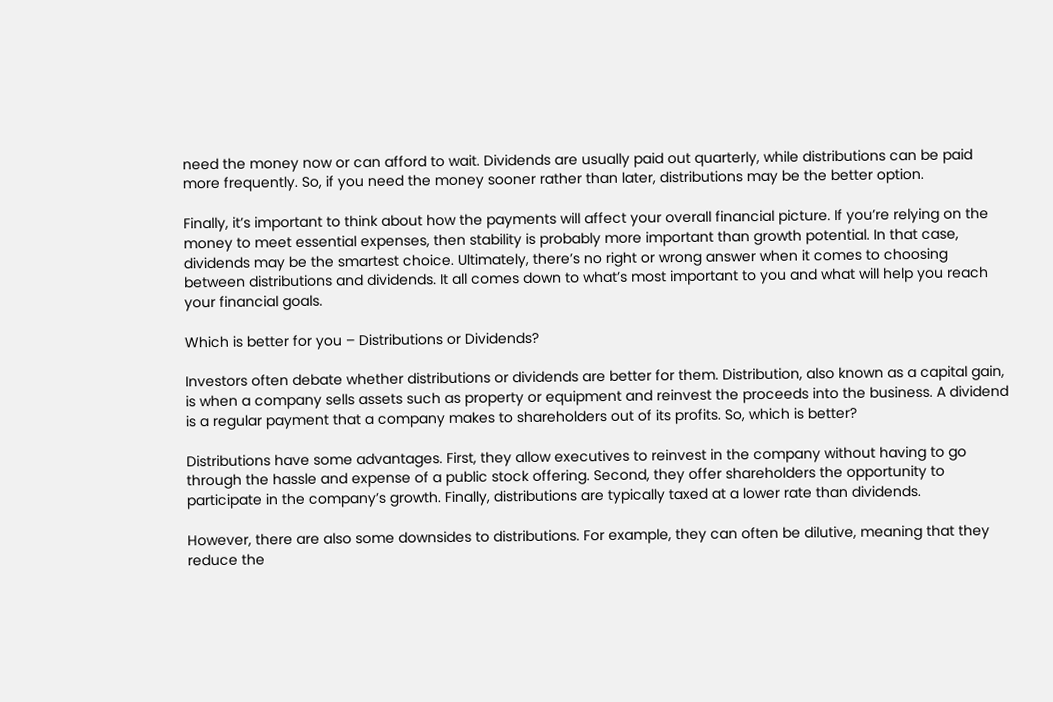need the money now or can afford to wait. Dividends are usually paid out quarterly, while distributions can be paid more frequently. So, if you need the money sooner rather than later, distributions may be the better option.

Finally, it’s important to think about how the payments will affect your overall financial picture. If you’re relying on the money to meet essential expenses, then stability is probably more important than growth potential. In that case, dividends may be the smartest choice. Ultimately, there’s no right or wrong answer when it comes to choosing between distributions and dividends. It all comes down to what’s most important to you and what will help you reach your financial goals.

Which is better for you – Distributions or Dividends?

Investors often debate whether distributions or dividends are better for them. Distribution, also known as a capital gain, is when a company sells assets such as property or equipment and reinvest the proceeds into the business. A dividend is a regular payment that a company makes to shareholders out of its profits. So, which is better?

Distributions have some advantages. First, they allow executives to reinvest in the company without having to go through the hassle and expense of a public stock offering. Second, they offer shareholders the opportunity to participate in the company’s growth. Finally, distributions are typically taxed at a lower rate than dividends.

However, there are also some downsides to distributions. For example, they can often be dilutive, meaning that they reduce the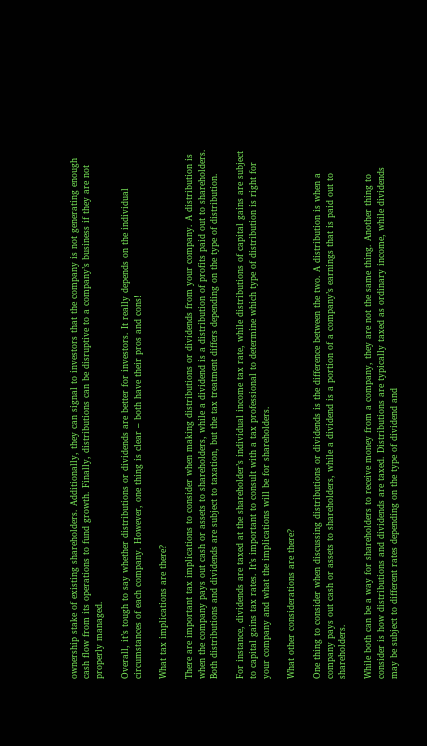ownership stake of existing shareholders. Additionally, they can signal to investors that the company is not generating enough cash flow from its operations to fund growth. Finally, distributions can be disruptive to a company’s business if they are not properly managed.

Overall, it’s tough to say whether distributions or dividends are better for investors. It really depends on the individual circumstances of each company. However, one thing is clear – both have their pros and cons!

What tax implications are there?

There are important tax implications to consider when making distributions or dividends from your company. A distribution is when the company pays out cash or assets to shareholders, while a dividend is a distribution of profits paid out to shareholders. Both distributions and dividends are subject to taxation, but the tax treatment differs depending on the type of distribution.

For instance, dividends are taxed at the shareholder’s individual income tax rate, while distributions of capital gains are subject to capital gains tax rates. It’s important to consult with a tax professional to determine which type of distribution is right for your company and what the implications will be for shareholders.

What other considerations are there?

One thing to consider when discussing distributions or dividends is the difference between the two. A distribution is when a company pays out cash or assets to shareholders, while a dividend is a portion of a company’s earnings that is paid out to shareholders.

While both can be a way for shareholders to receive money from a company, they are not the same thing. Another thing to consider is how distributions and dividends are taxed. Distributions are typically taxed as ordinary income, while dividends may be subject to different rates depending on the type of dividend and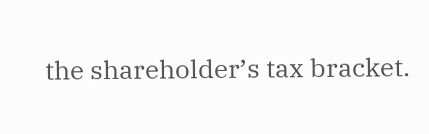the shareholder’s tax bracket.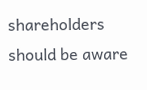shareholders should be aware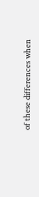of these differences when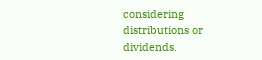considering distributions or dividends.